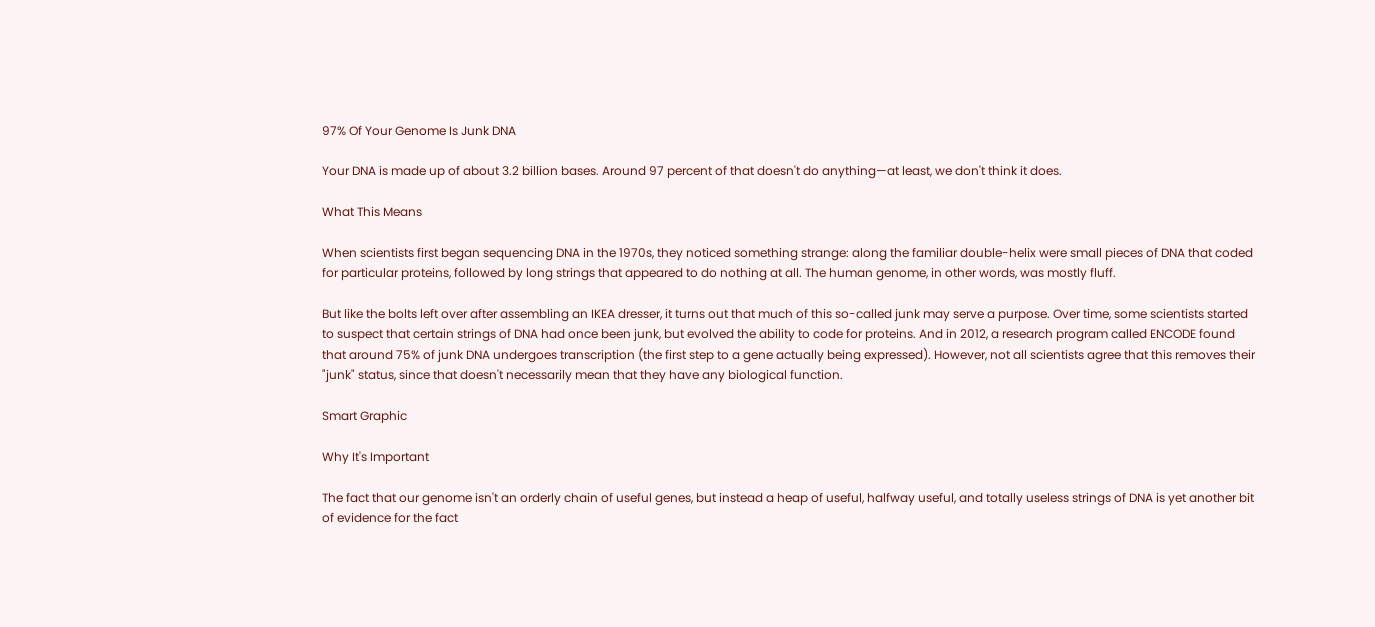97% Of Your Genome Is Junk DNA

Your DNA is made up of about 3.2 billion bases. Around 97 percent of that doesn't do anything—at least, we don't think it does.

What This Means

When scientists first began sequencing DNA in the 1970s, they noticed something strange: along the familiar double-helix were small pieces of DNA that coded for particular proteins, followed by long strings that appeared to do nothing at all. The human genome, in other words, was mostly fluff.

But like the bolts left over after assembling an IKEA dresser, it turns out that much of this so-called junk may serve a purpose. Over time, some scientists started to suspect that certain strings of DNA had once been junk, but evolved the ability to code for proteins. And in 2012, a research program called ENCODE found that around 75% of junk DNA undergoes transcription (the first step to a gene actually being expressed). However, not all scientists agree that this removes their "junk" status, since that doesn't necessarily mean that they have any biological function.

Smart Graphic

Why It's Important

The fact that our genome isn't an orderly chain of useful genes, but instead a heap of useful, halfway useful, and totally useless strings of DNA is yet another bit of evidence for the fact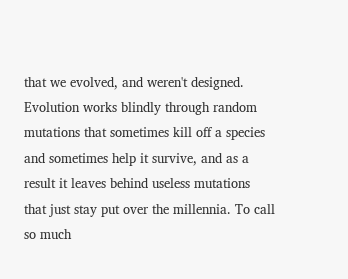that we evolved, and weren't designed. Evolution works blindly through random mutations that sometimes kill off a species and sometimes help it survive, and as a result it leaves behind useless mutations that just stay put over the millennia. To call so much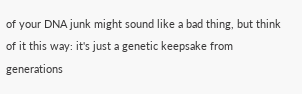of your DNA junk might sound like a bad thing, but think of it this way: it's just a genetic keepsake from generations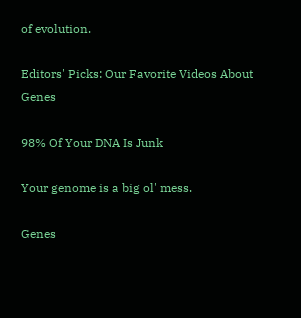of evolution.

Editors' Picks: Our Favorite Videos About Genes

98% Of Your DNA Is Junk

Your genome is a big ol' mess.

Genes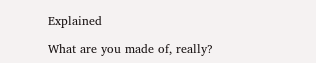Explained

What are you made of, really?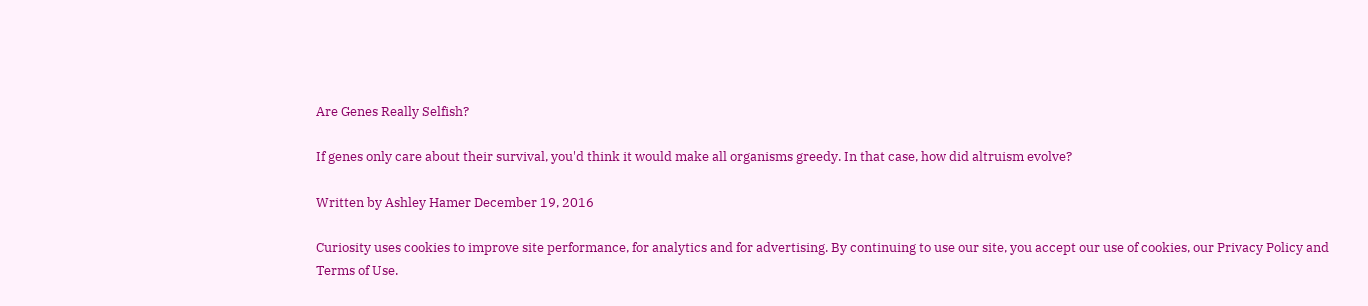Are Genes Really Selfish?

If genes only care about their survival, you'd think it would make all organisms greedy. In that case, how did altruism evolve?

Written by Ashley Hamer December 19, 2016

Curiosity uses cookies to improve site performance, for analytics and for advertising. By continuing to use our site, you accept our use of cookies, our Privacy Policy and Terms of Use.